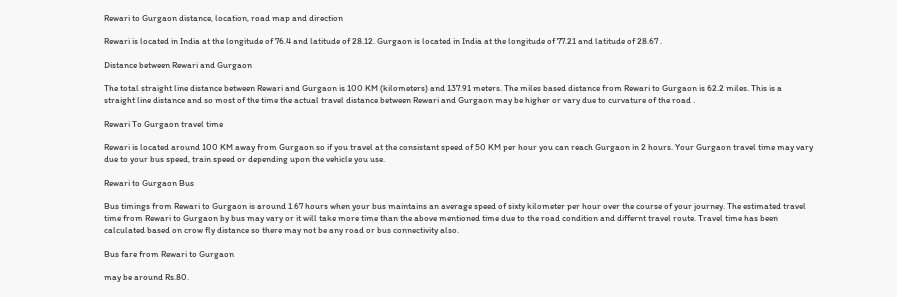Rewari to Gurgaon distance, location, road map and direction

Rewari is located in India at the longitude of 76.4 and latitude of 28.12. Gurgaon is located in India at the longitude of 77.21 and latitude of 28.67 .

Distance between Rewari and Gurgaon

The total straight line distance between Rewari and Gurgaon is 100 KM (kilometers) and 137.91 meters. The miles based distance from Rewari to Gurgaon is 62.2 miles. This is a straight line distance and so most of the time the actual travel distance between Rewari and Gurgaon may be higher or vary due to curvature of the road .

Rewari To Gurgaon travel time

Rewari is located around 100 KM away from Gurgaon so if you travel at the consistant speed of 50 KM per hour you can reach Gurgaon in 2 hours. Your Gurgaon travel time may vary due to your bus speed, train speed or depending upon the vehicle you use.

Rewari to Gurgaon Bus

Bus timings from Rewari to Gurgaon is around 1.67 hours when your bus maintains an average speed of sixty kilometer per hour over the course of your journey. The estimated travel time from Rewari to Gurgaon by bus may vary or it will take more time than the above mentioned time due to the road condition and differnt travel route. Travel time has been calculated based on crow fly distance so there may not be any road or bus connectivity also.

Bus fare from Rewari to Gurgaon

may be around Rs.80.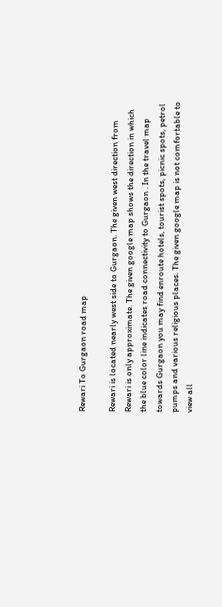Rewari To Gurgaon road map

Rewari is located nearly west side to Gurgaon. The given west direction from Rewari is only approximate. The given google map shows the direction in which the blue color line indicates road connectivity to Gurgaon . In the travel map towards Gurgaon you may find enroute hotels, tourist spots, picnic spots, petrol pumps and various religious places. The given google map is not comfortable to view all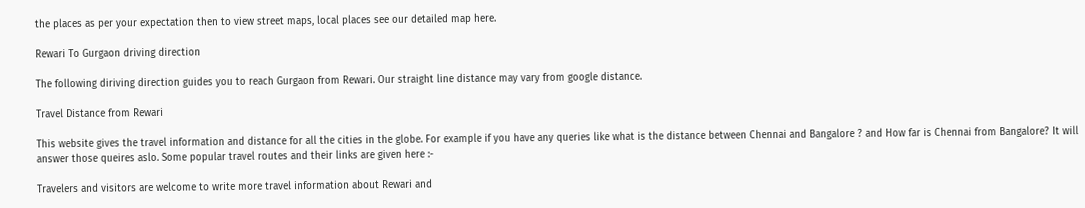the places as per your expectation then to view street maps, local places see our detailed map here.

Rewari To Gurgaon driving direction

The following diriving direction guides you to reach Gurgaon from Rewari. Our straight line distance may vary from google distance.

Travel Distance from Rewari

This website gives the travel information and distance for all the cities in the globe. For example if you have any queries like what is the distance between Chennai and Bangalore ? and How far is Chennai from Bangalore? It will answer those queires aslo. Some popular travel routes and their links are given here :-

Travelers and visitors are welcome to write more travel information about Rewari and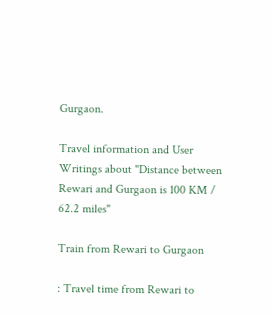Gurgaon.

Travel information and User Writings about "Distance between Rewari and Gurgaon is 100 KM / 62.2 miles"

Train from Rewari to Gurgaon

: Travel time from Rewari to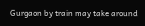Gurgaon by train may take around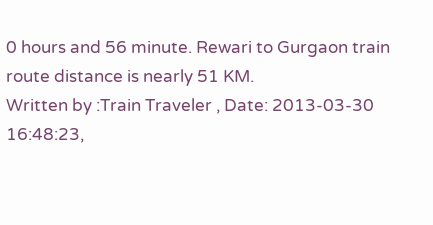0 hours and 56 minute. Rewari to Gurgaon train route distance is nearly 51 KM.
Written by :Train Traveler , Date: 2013-03-30 16:48:23,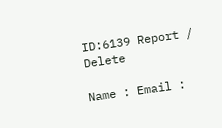ID:6139 Report / Delete

Name : Email :